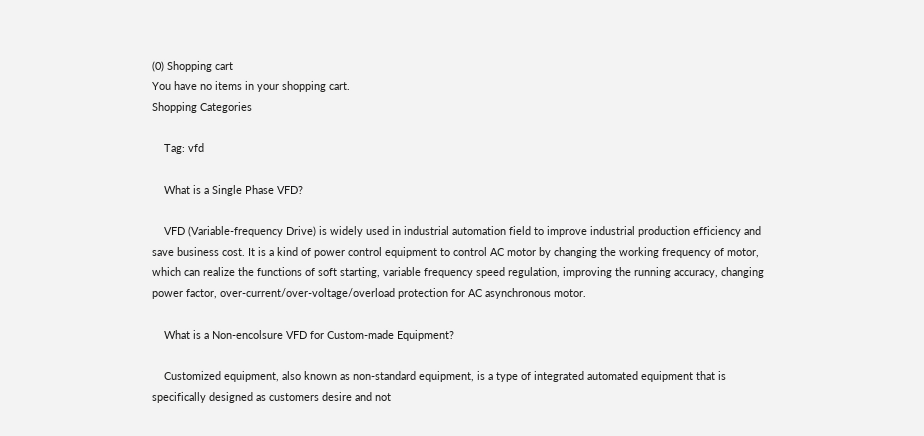(0) Shopping cart
You have no items in your shopping cart.
Shopping Categories

    Tag: vfd

    What is a Single Phase VFD?

    VFD (Variable-frequency Drive) is widely used in industrial automation field to improve industrial production efficiency and save business cost. It is a kind of power control equipment to control AC motor by changing the working frequency of motor, which can realize the functions of soft starting, variable frequency speed regulation, improving the running accuracy, changing power factor, over-current/over-voltage/overload protection for AC asynchronous motor.

    What is a Non-encolsure VFD for Custom-made Equipment?

    Customized equipment, also known as non-standard equipment, is a type of integrated automated equipment that is specifically designed as customers desire and not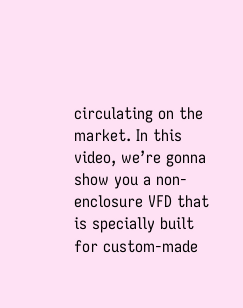circulating on the market. In this video, we’re gonna show you a non-enclosure VFD that is specially built for custom-made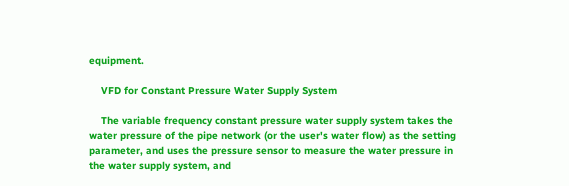equipment.

    VFD for Constant Pressure Water Supply System

    The variable frequency constant pressure water supply system takes the water pressure of the pipe network (or the user's water flow) as the setting parameter, and uses the pressure sensor to measure the water pressure in the water supply system, and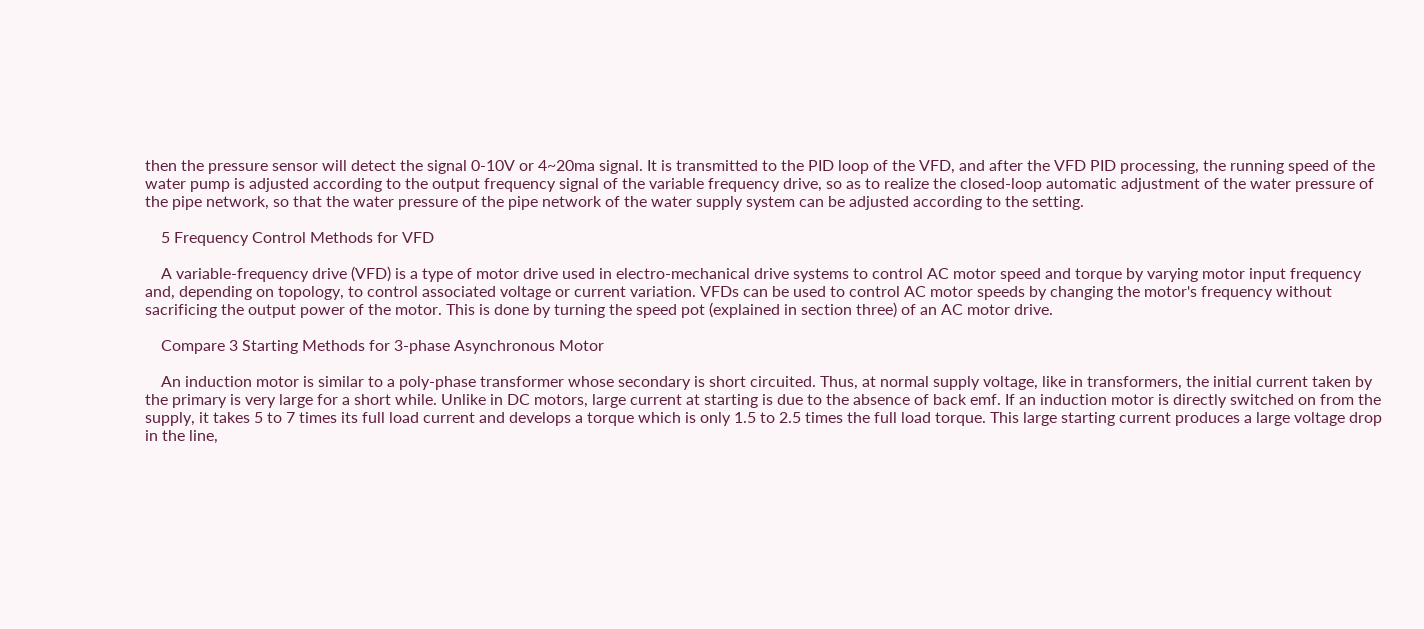then the pressure sensor will detect the signal 0-10V or 4~20ma signal. It is transmitted to the PID loop of the VFD, and after the VFD PID processing, the running speed of the water pump is adjusted according to the output frequency signal of the variable frequency drive, so as to realize the closed-loop automatic adjustment of the water pressure of the pipe network, so that the water pressure of the pipe network of the water supply system can be adjusted according to the setting.

    5 Frequency Control Methods for VFD

    A variable-frequency drive (VFD) is a type of motor drive used in electro-mechanical drive systems to control AC motor speed and torque by varying motor input frequency and, depending on topology, to control associated voltage or current variation. VFDs can be used to control AC motor speeds by changing the motor's frequency without sacrificing the output power of the motor. This is done by turning the speed pot (explained in section three) of an AC motor drive.

    Compare 3 Starting Methods for 3-phase Asynchronous Motor

    An induction motor is similar to a poly-phase transformer whose secondary is short circuited. Thus, at normal supply voltage, like in transformers, the initial current taken by the primary is very large for a short while. Unlike in DC motors, large current at starting is due to the absence of back emf. If an induction motor is directly switched on from the supply, it takes 5 to 7 times its full load current and develops a torque which is only 1.5 to 2.5 times the full load torque. This large starting current produces a large voltage drop in the line,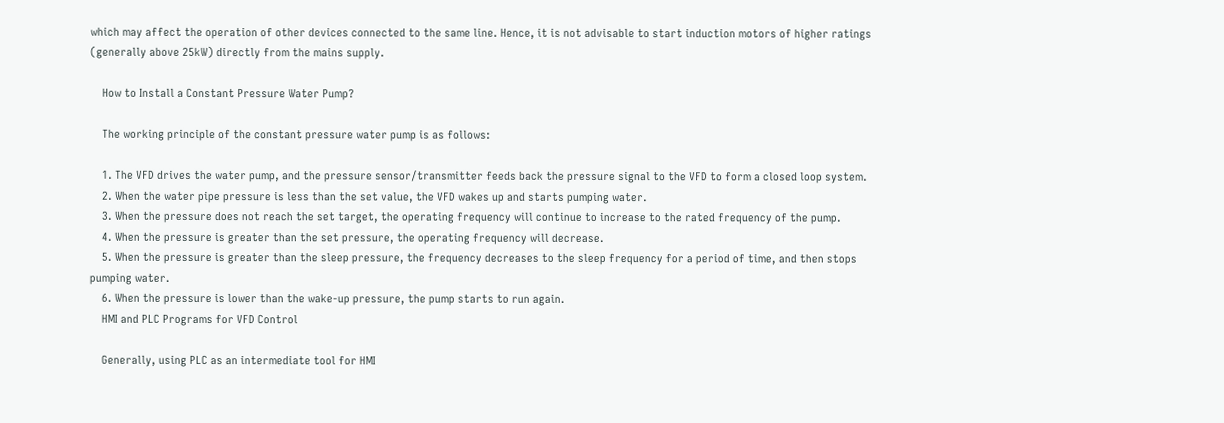which may affect the operation of other devices connected to the same line. Hence, it is not advisable to start induction motors of higher ratings (generally above 25kW) directly from the mains supply.

    How to Install a Constant Pressure Water Pump?

    The working principle of the constant pressure water pump is as follows:

    1. The VFD drives the water pump, and the pressure sensor/transmitter feeds back the pressure signal to the VFD to form a closed loop system.
    2. When the water pipe pressure is less than the set value, the VFD wakes up and starts pumping water.
    3. When the pressure does not reach the set target, the operating frequency will continue to increase to the rated frequency of the pump.
    4. When the pressure is greater than the set pressure, the operating frequency will decrease.
    5. When the pressure is greater than the sleep pressure, the frequency decreases to the sleep frequency for a period of time, and then stops pumping water.
    6. When the pressure is lower than the wake-up pressure, the pump starts to run again.
    HMI and PLC Programs for VFD Control

    Generally, using PLC as an intermediate tool for HMI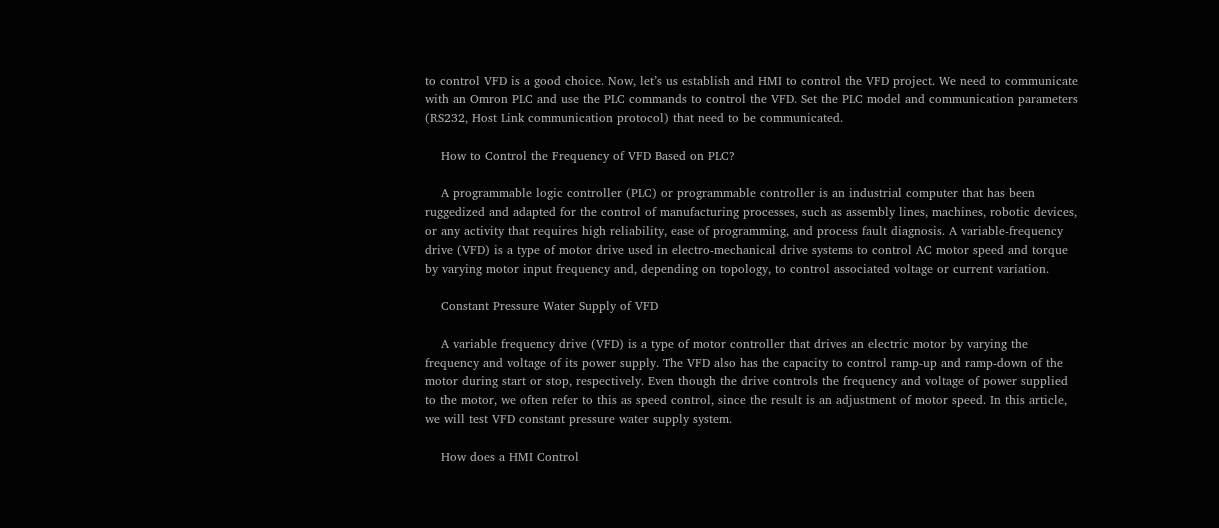to control VFD is a good choice. Now, let’s us establish and HMI to control the VFD project. We need to communicate with an Omron PLC and use the PLC commands to control the VFD. Set the PLC model and communication parameters (RS232, Host Link communication protocol) that need to be communicated.

    How to Control the Frequency of VFD Based on PLC?

    A programmable logic controller (PLC) or programmable controller is an industrial computer that has been ruggedized and adapted for the control of manufacturing processes, such as assembly lines, machines, robotic devices, or any activity that requires high reliability, ease of programming, and process fault diagnosis. A variable-frequency drive (VFD) is a type of motor drive used in electro-mechanical drive systems to control AC motor speed and torque by varying motor input frequency and, depending on topology, to control associated voltage or current variation.

    Constant Pressure Water Supply of VFD

    A variable frequency drive (VFD) is a type of motor controller that drives an electric motor by varying the frequency and voltage of its power supply. The VFD also has the capacity to control ramp-up and ramp-down of the motor during start or stop, respectively. Even though the drive controls the frequency and voltage of power supplied to the motor, we often refer to this as speed control, since the result is an adjustment of motor speed. In this article, we will test VFD constant pressure water supply system.

    How does a HMI Control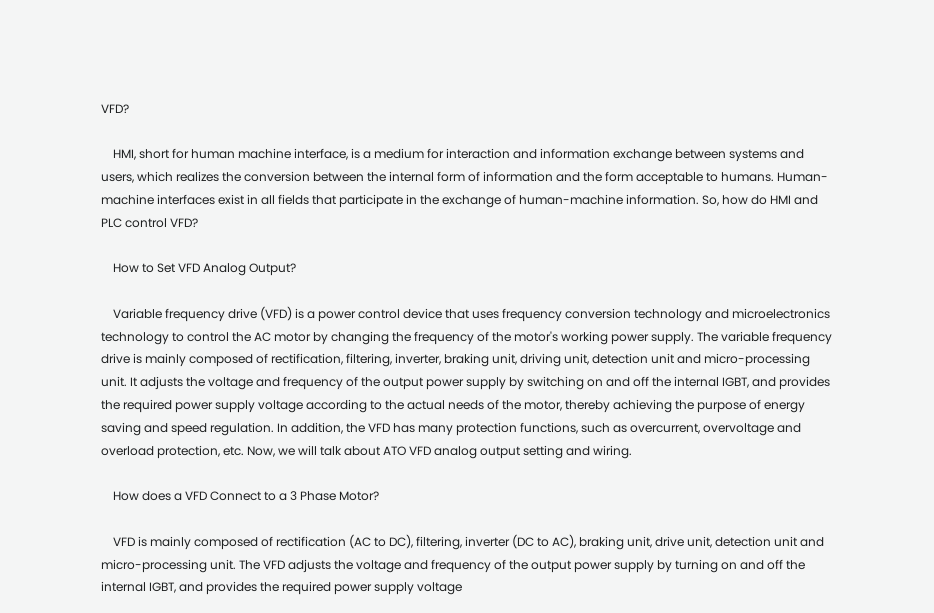VFD?

    HMI, short for human machine interface, is a medium for interaction and information exchange between systems and users, which realizes the conversion between the internal form of information and the form acceptable to humans. Human-machine interfaces exist in all fields that participate in the exchange of human-machine information. So, how do HMI and PLC control VFD?

    How to Set VFD Analog Output?

    Variable frequency drive (VFD) is a power control device that uses frequency conversion technology and microelectronics technology to control the AC motor by changing the frequency of the motor's working power supply. The variable frequency drive is mainly composed of rectification, filtering, inverter, braking unit, driving unit, detection unit and micro-processing unit. It adjusts the voltage and frequency of the output power supply by switching on and off the internal IGBT, and provides the required power supply voltage according to the actual needs of the motor, thereby achieving the purpose of energy saving and speed regulation. In addition, the VFD has many protection functions, such as overcurrent, overvoltage and overload protection, etc. Now, we will talk about ATO VFD analog output setting and wiring.

    How does a VFD Connect to a 3 Phase Motor?

    VFD is mainly composed of rectification (AC to DC), filtering, inverter (DC to AC), braking unit, drive unit, detection unit and micro-processing unit. The VFD adjusts the voltage and frequency of the output power supply by turning on and off the internal IGBT, and provides the required power supply voltage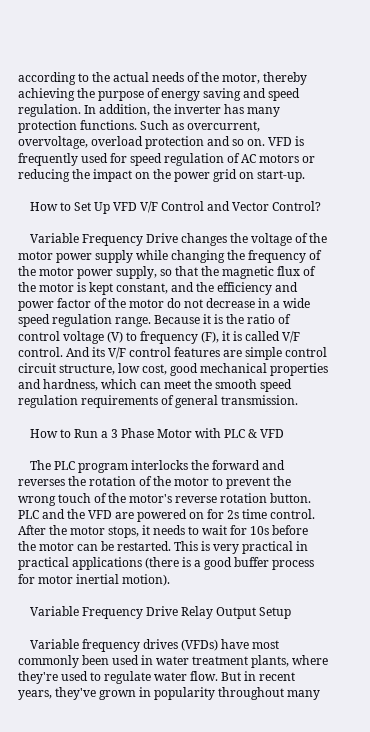according to the actual needs of the motor, thereby achieving the purpose of energy saving and speed regulation. In addition, the inverter has many protection functions. Such as overcurrent, overvoltage, overload protection and so on. VFD is frequently used for speed regulation of AC motors or reducing the impact on the power grid on start-up.

    How to Set Up VFD V/F Control and Vector Control?

    Variable Frequency Drive changes the voltage of the motor power supply while changing the frequency of the motor power supply, so that the magnetic flux of the motor is kept constant, and the efficiency and power factor of the motor do not decrease in a wide speed regulation range. Because it is the ratio of control voltage (V) to frequency (F), it is called V/F control. And its V/F control features are simple control circuit structure, low cost, good mechanical properties and hardness, which can meet the smooth speed regulation requirements of general transmission.

    How to Run a 3 Phase Motor with PLC & VFD

    The PLC program interlocks the forward and reverses the rotation of the motor to prevent the wrong touch of the motor's reverse rotation button. PLC and the VFD are powered on for 2s time control. After the motor stops, it needs to wait for 10s before the motor can be restarted. This is very practical in practical applications (there is a good buffer process for motor inertial motion).

    Variable Frequency Drive Relay Output Setup

    Variable frequency drives (VFDs) have most commonly been used in water treatment plants, where they're used to regulate water flow. But in recent years, they've grown in popularity throughout many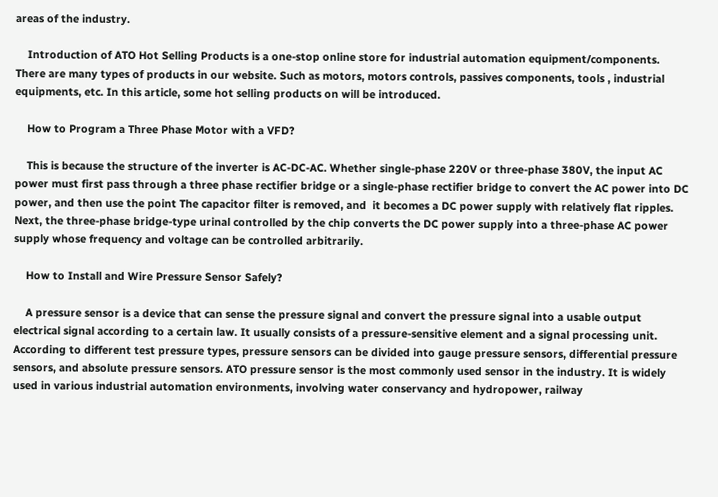areas of the industry.

    Introduction of ATO Hot Selling Products is a one-stop online store for industrial automation equipment/components. There are many types of products in our website. Such as motors, motors controls, passives components, tools , industrial equipments, etc. In this article, some hot selling products on will be introduced.

    How to Program a Three Phase Motor with a VFD?

    This is because the structure of the inverter is AC-DC-AC. Whether single-phase 220V or three-phase 380V, the input AC power must first pass through a three phase rectifier bridge or a single-phase rectifier bridge to convert the AC power into DC power, and then use the point The capacitor filter is removed, and  it becomes a DC power supply with relatively flat ripples. Next, the three-phase bridge-type urinal controlled by the chip converts the DC power supply into a three-phase AC power supply whose frequency and voltage can be controlled arbitrarily.

    How to Install and Wire Pressure Sensor Safely?

    A pressure sensor is a device that can sense the pressure signal and convert the pressure signal into a usable output electrical signal according to a certain law. It usually consists of a pressure-sensitive element and a signal processing unit. According to different test pressure types, pressure sensors can be divided into gauge pressure sensors, differential pressure sensors, and absolute pressure sensors. ATO pressure sensor is the most commonly used sensor in the industry. It is widely used in various industrial automation environments, involving water conservancy and hydropower, railway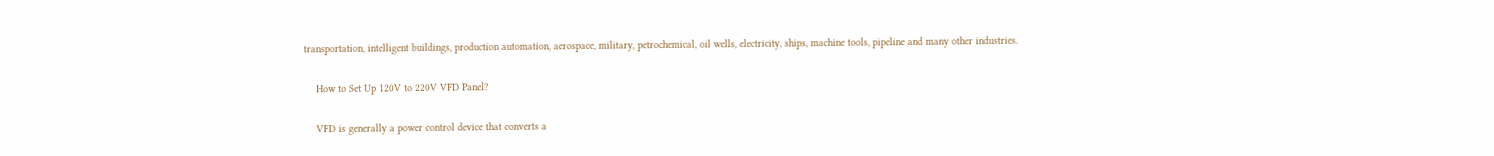transportation, intelligent buildings, production automation, aerospace, military, petrochemical, oil wells, electricity, ships, machine tools, pipeline and many other industries.

    How to Set Up 120V to 220V VFD Panel?

    VFD is generally a power control device that converts a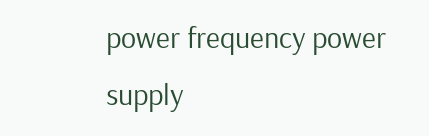power frequency power supply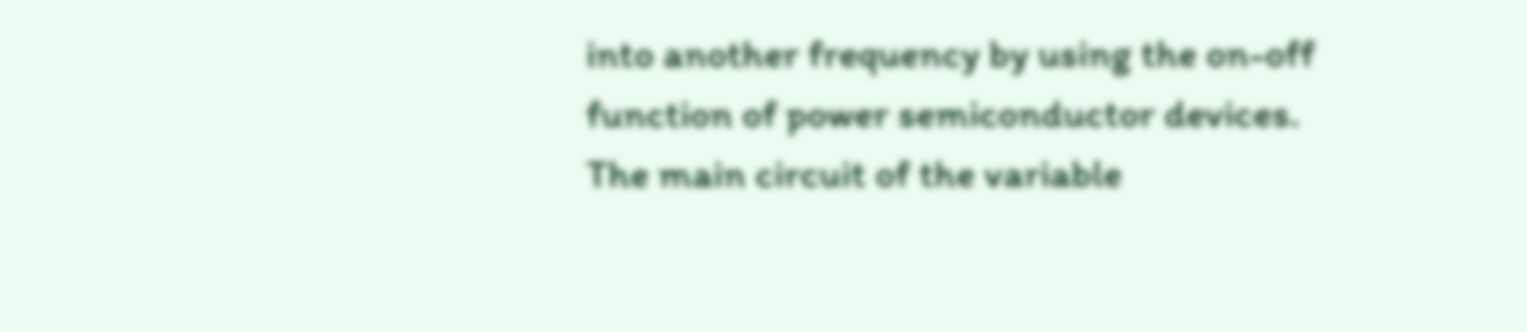into another frequency by using the on-off function of power semiconductor devices. The main circuit of the variable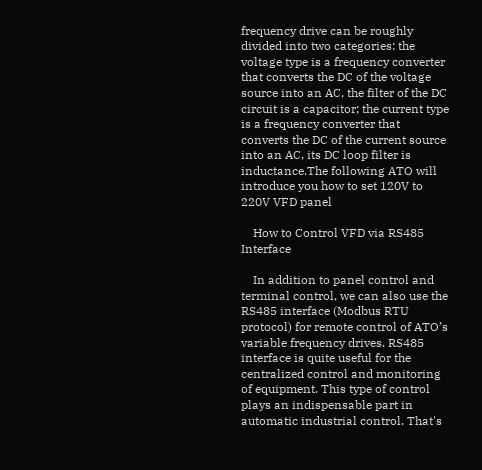frequency drive can be roughly divided into two categories: the voltage type is a frequency converter that converts the DC of the voltage source into an AC, the filter of the DC circuit is a capacitor; the current type is a frequency converter that converts the DC of the current source into an AC, its DC loop filter is inductance.The following ATO will introduce you how to set 120V to 220V VFD panel

    How to Control VFD via RS485 Interface

    In addition to panel control and terminal control, we can also use the RS485 interface (Modbus RTU protocol) for remote control of ATO’s variable frequency drives. RS485 interface is quite useful for the centralized control and monitoring of equipment. This type of control plays an indispensable part in automatic industrial control. That's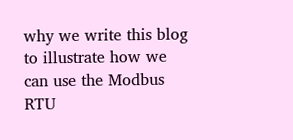why we write this blog to illustrate how we can use the Modbus RTU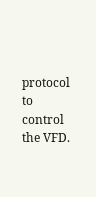protocol to control the VFD.